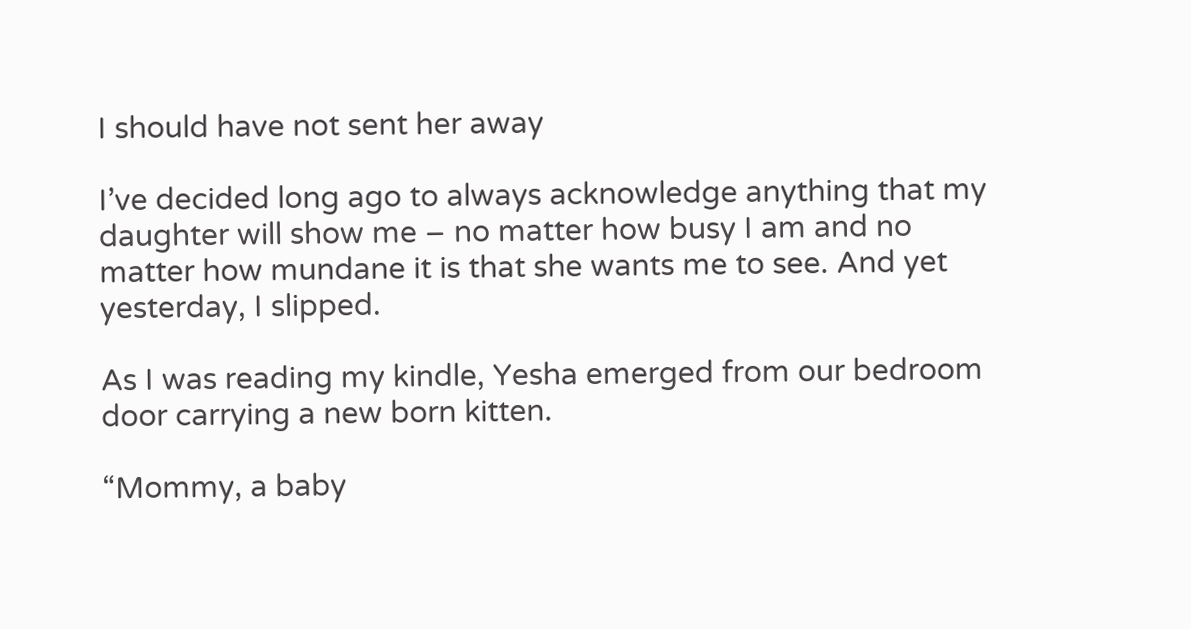I should have not sent her away

I’ve decided long ago to always acknowledge anything that my daughter will show me – no matter how busy I am and no matter how mundane it is that she wants me to see. And yet yesterday, I slipped.

As I was reading my kindle, Yesha emerged from our bedroom door carrying a new born kitten.

“Mommy, a baby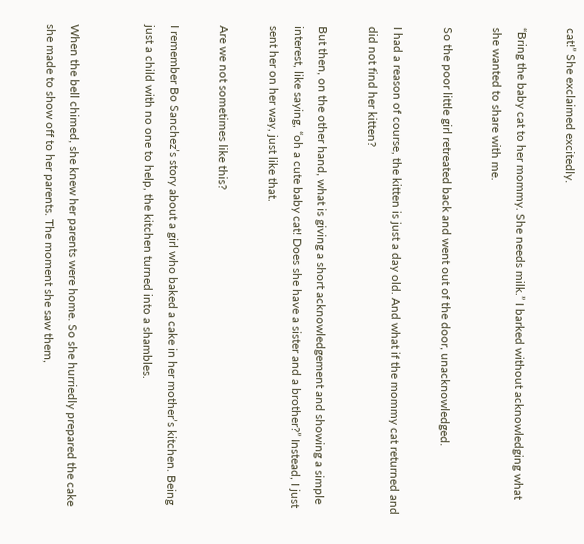cat!” She exclaimed excitedly.

“Bring the baby cat to her mommy. She needs milk.” I barked without acknowledging what she wanted to share with me.

So the poor little girl retreated back and went out of the door, unacknowledged.

I had a reason of course, the kitten is just a day old. And what if the mommy cat returned and did not find her kitten?

But then, on the other hand, what is giving a short acknowledgement and showing a simple interest, like saying, “oh a cute baby cat! Does she have a sister and a brother?” Instead, I just sent her on her way, just like that.

Are we not sometimes like this?

I remember Bo Sanchez’s story about a girl who baked a cake in her mother’s kitchen. Being just a child with no one to help, the kitchen turned into a shambles.


When the bell chimed, she knew her parents were home. So she hurriedly prepared the cake she made to show off to her parents. The moment she saw them,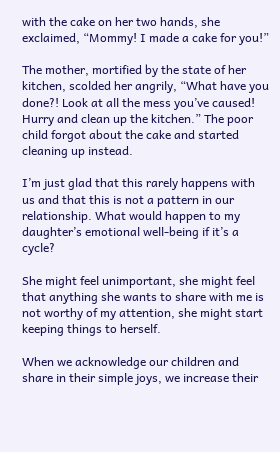with the cake on her two hands, she exclaimed, “Mommy! I made a cake for you!”

The mother, mortified by the state of her kitchen, scolded her angrily, “What have you done?! Look at all the mess you’ve caused! Hurry and clean up the kitchen.” The poor child forgot about the cake and started cleaning up instead.

I’m just glad that this rarely happens with us and that this is not a pattern in our relationship. What would happen to my daughter’s emotional well-being if it’s a cycle?

She might feel unimportant, she might feel that anything she wants to share with me is not worthy of my attention, she might start keeping things to herself.

When we acknowledge our children and share in their simple joys, we increase their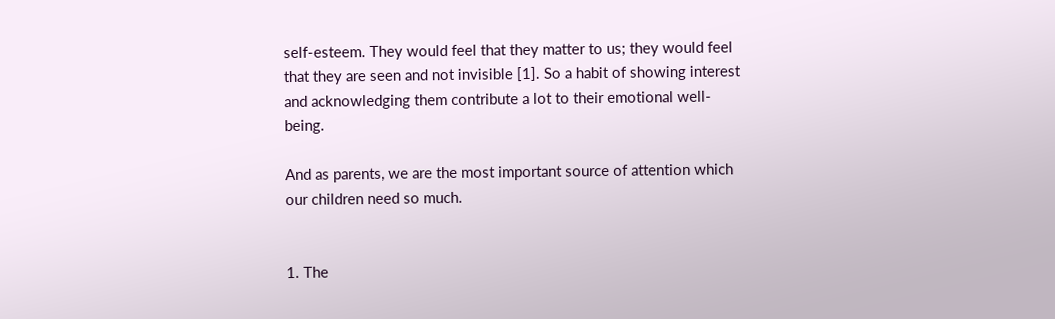self-esteem. They would feel that they matter to us; they would feel that they are seen and not invisible [1]. So a habit of showing interest and acknowledging them contribute a lot to their emotional well-being.

And as parents, we are the most important source of attention which our children need so much.


1. The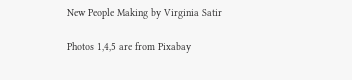New People Making by Virginia Satir

Photos 1,4,5 are from Pixabay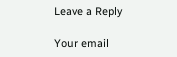Leave a Reply

Your email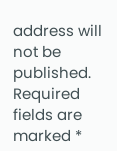address will not be published. Required fields are marked *